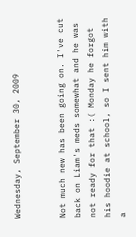Wednesday, September 30, 2009


Not much new has been going on. I've cut back on Liam's meds somewhat and he was not ready for that :( Monday he forgot his hoodie at school, so I sent him with a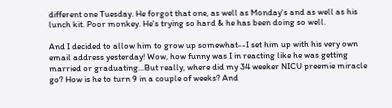different one Tuesday. He forgot that one, as well as Monday's and as well as his lunch kit. Poor monkey. He's trying so hard & he has been doing so well.

And I decided to allow him to grow up somewhat--I set him up with his very own email address yesterday! Wow, how funny was I in reacting like he was getting married or graduating...But really, where did my 34 weeker NICU preemie miracle go? How is he to turn 9 in a couple of weeks? And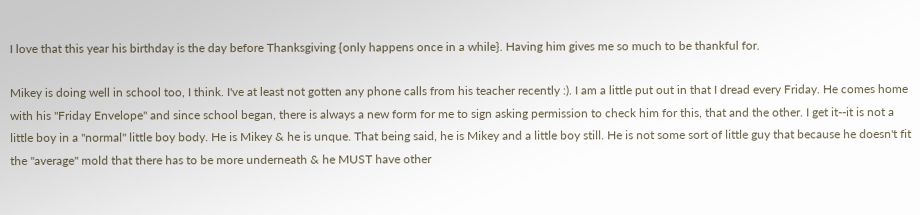I love that this year his birthday is the day before Thanksgiving {only happens once in a while}. Having him gives me so much to be thankful for.

Mikey is doing well in school too, I think. I've at least not gotten any phone calls from his teacher recently :). I am a little put out in that I dread every Friday. He comes home with his "Friday Envelope" and since school began, there is always a new form for me to sign asking permission to check him for this, that and the other. I get it--it is not a little boy in a "normal" little boy body. He is Mikey & he is unque. That being said, he is Mikey and a little boy still. He is not some sort of little guy that because he doesn't fit the "average" mold that there has to be more underneath & he MUST have other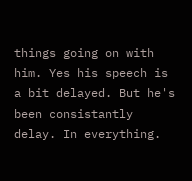things going on with him. Yes his speech is a bit delayed. But he's been consistantly delay. In everything.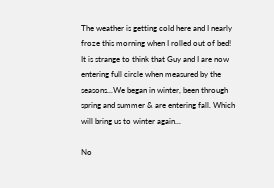The weather is getting cold here and I nearly froze this morning when I rolled out of bed! It is strange to think that Guy and I are now entering full circle when measured by the seasons...We began in winter, been through spring and summer & are entering fall. Which will bring us to winter again...

No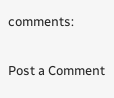comments:

Post a Comment